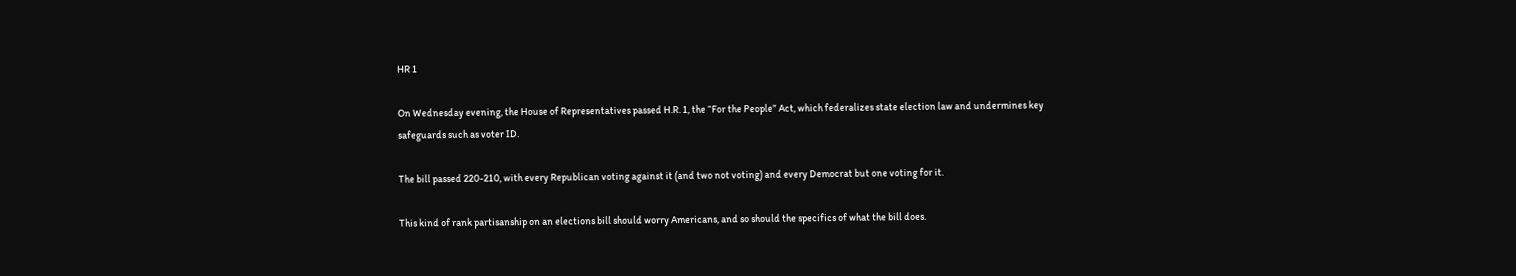HR 1

On Wednesday evening, the House of Representatives passed H.R. 1, the “For the People” Act, which federalizes state election law and undermines key safeguards such as voter ID.

The bill passed 220-210, with every Republican voting against it (and two not voting) and every Democrat but one voting for it.

This kind of rank partisanship on an elections bill should worry Americans, and so should the specifics of what the bill does.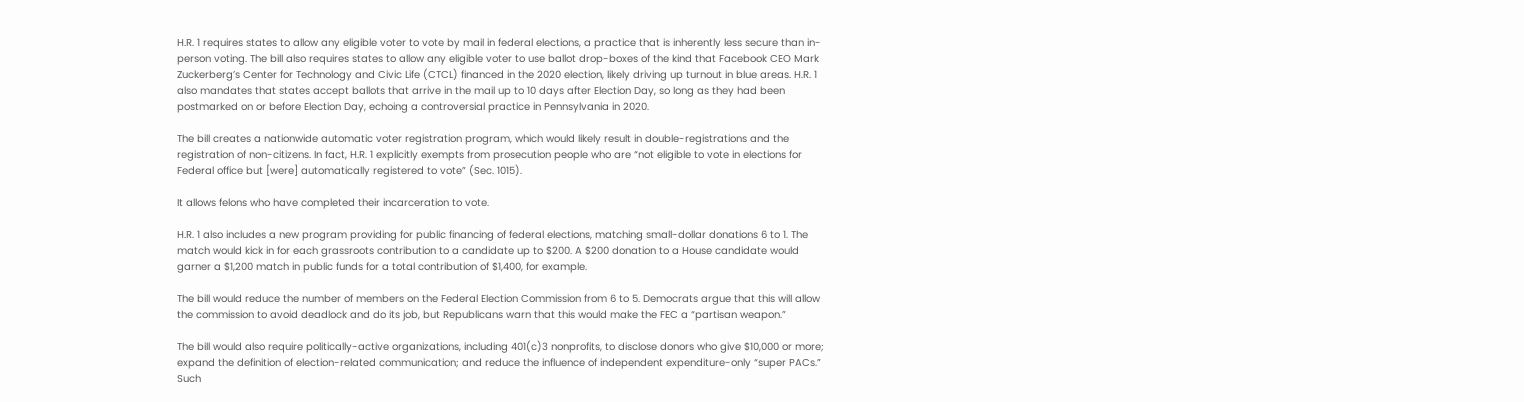H.R. 1 requires states to allow any eligible voter to vote by mail in federal elections, a practice that is inherently less secure than in-person voting. The bill also requires states to allow any eligible voter to use ballot drop-boxes of the kind that Facebook CEO Mark Zuckerberg’s Center for Technology and Civic Life (CTCL) financed in the 2020 election, likely driving up turnout in blue areas. H.R. 1 also mandates that states accept ballots that arrive in the mail up to 10 days after Election Day, so long as they had been postmarked on or before Election Day, echoing a controversial practice in Pennsylvania in 2020.

The bill creates a nationwide automatic voter registration program, which would likely result in double-registrations and the registration of non-citizens. In fact, H.R. 1 explicitly exempts from prosecution people who are “not eligible to vote in elections for Federal office but [were] automatically registered to vote” (Sec. 1015).

It allows felons who have completed their incarceration to vote.

H.R. 1 also includes a new program providing for public financing of federal elections, matching small-dollar donations 6 to 1. The match would kick in for each grassroots contribution to a candidate up to $200. A $200 donation to a House candidate would garner a $1,200 match in public funds for a total contribution of $1,400, for example.

The bill would reduce the number of members on the Federal Election Commission from 6 to 5. Democrats argue that this will allow the commission to avoid deadlock and do its job, but Republicans warn that this would make the FEC a “partisan weapon.”

The bill would also require politically-active organizations, including 401(c)3 nonprofits, to disclose donors who give $10,000 or more; expand the definition of election-related communication; and reduce the influence of independent expenditure-only “super PACs.” Such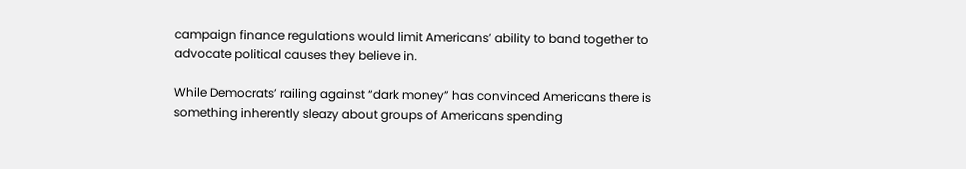campaign finance regulations would limit Americans’ ability to band together to advocate political causes they believe in.

While Democrats’ railing against “dark money” has convinced Americans there is something inherently sleazy about groups of Americans spending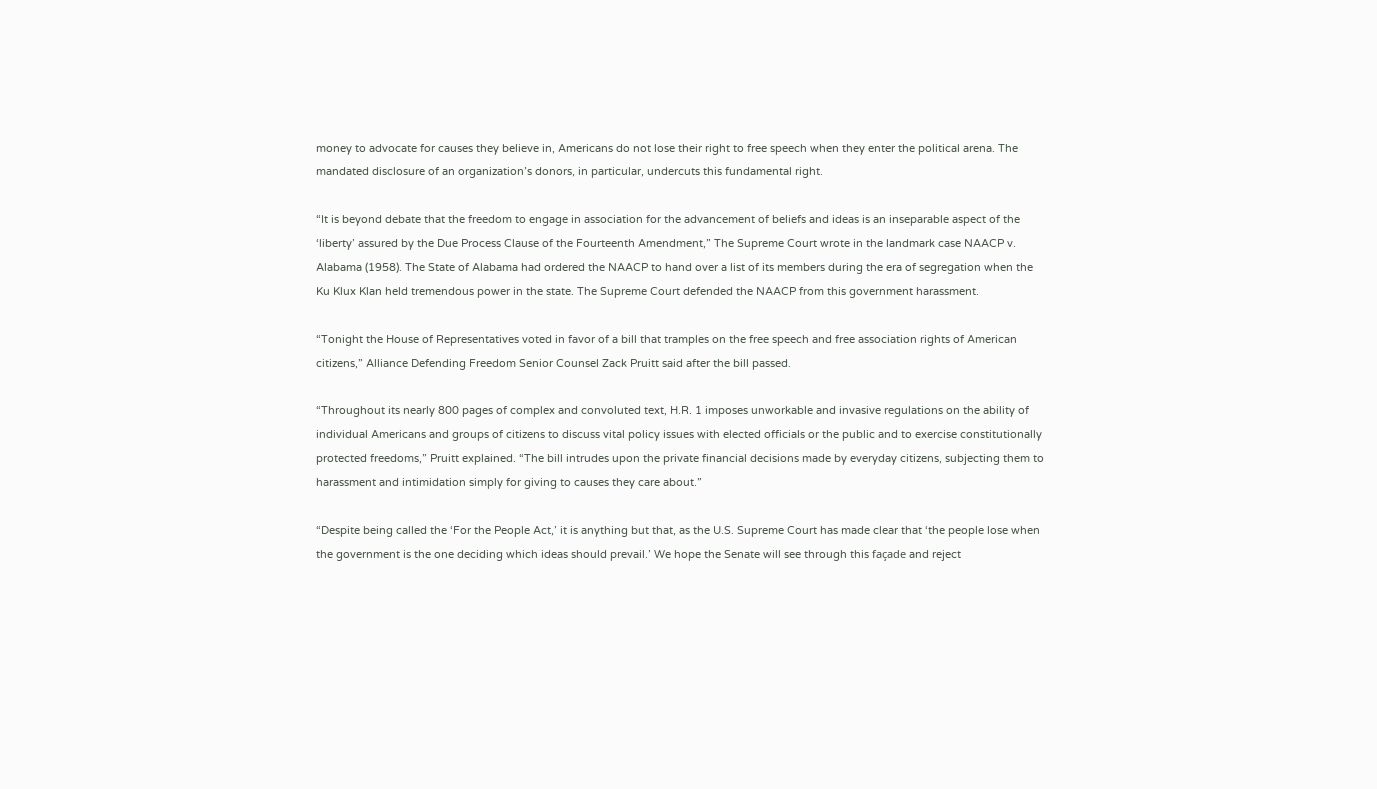money to advocate for causes they believe in, Americans do not lose their right to free speech when they enter the political arena. The mandated disclosure of an organization’s donors, in particular, undercuts this fundamental right.

“It is beyond debate that the freedom to engage in association for the advancement of beliefs and ideas is an inseparable aspect of the ‘liberty’ assured by the Due Process Clause of the Fourteenth Amendment,” The Supreme Court wrote in the landmark case NAACP v. Alabama (1958). The State of Alabama had ordered the NAACP to hand over a list of its members during the era of segregation when the Ku Klux Klan held tremendous power in the state. The Supreme Court defended the NAACP from this government harassment.

“Tonight the House of Representatives voted in favor of a bill that tramples on the free speech and free association rights of American citizens,” Alliance Defending Freedom Senior Counsel Zack Pruitt said after the bill passed.

“Throughout its nearly 800 pages of complex and convoluted text, H.R. 1 imposes unworkable and invasive regulations on the ability of individual Americans and groups of citizens to discuss vital policy issues with elected officials or the public and to exercise constitutionally protected freedoms,” Pruitt explained. “The bill intrudes upon the private financial decisions made by everyday citizens, subjecting them to harassment and intimidation simply for giving to causes they care about.”

“Despite being called the ‘For the People Act,’ it is anything but that, as the U.S. Supreme Court has made clear that ‘the people lose when the government is the one deciding which ideas should prevail.’ We hope the Senate will see through this façade and reject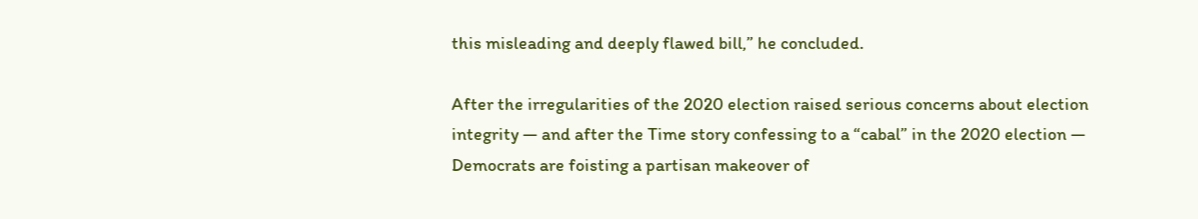this misleading and deeply flawed bill,” he concluded.

After the irregularities of the 2020 election raised serious concerns about election integrity — and after the Time story confessing to a “cabal” in the 2020 election — Democrats are foisting a partisan makeover of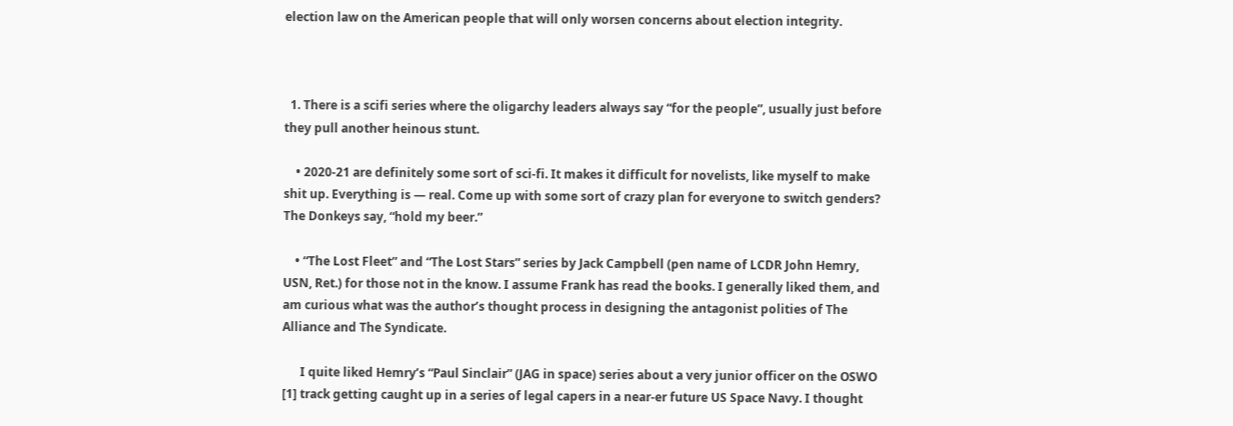election law on the American people that will only worsen concerns about election integrity.



  1. There is a scifi series where the oligarchy leaders always say “for the people”, usually just before they pull another heinous stunt.

    • 2020-21 are definitely some sort of sci-fi. It makes it difficult for novelists, like myself to make shit up. Everything is — real. Come up with some sort of crazy plan for everyone to switch genders? The Donkeys say, “hold my beer.”

    • “The Lost Fleet” and “The Lost Stars” series by Jack Campbell (pen name of LCDR John Hemry, USN, Ret.) for those not in the know. I assume Frank has read the books. I generally liked them, and am curious what was the author’s thought process in designing the antagonist polities of The Alliance and The Syndicate.

      I quite liked Hemry’s “Paul Sinclair” (JAG in space) series about a very junior officer on the OSWO [1] track getting caught up in a series of legal capers in a near-er future US Space Navy. I thought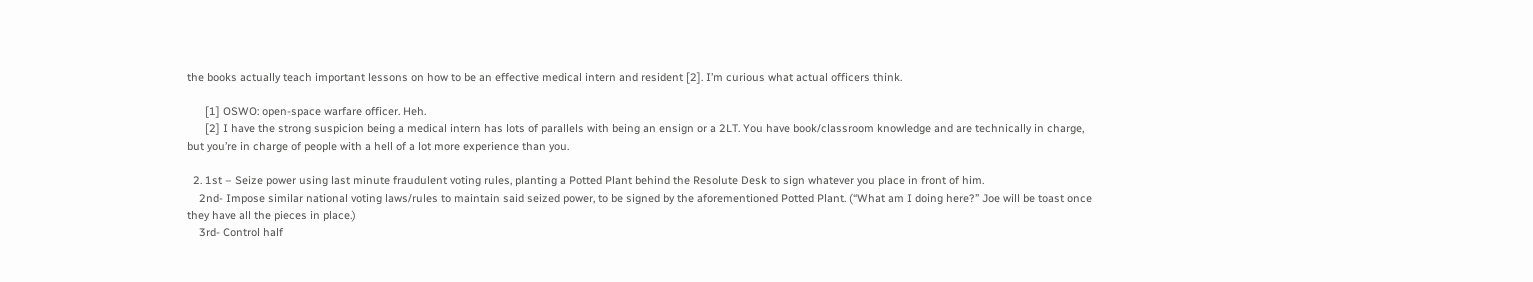the books actually teach important lessons on how to be an effective medical intern and resident [2]. I’m curious what actual officers think.

      [1] OSWO: open-space warfare officer. Heh.
      [2] I have the strong suspicion being a medical intern has lots of parallels with being an ensign or a 2LT. You have book/classroom knowledge and are technically in charge, but you’re in charge of people with a hell of a lot more experience than you.

  2. 1st – Seize power using last minute fraudulent voting rules, planting a Potted Plant behind the Resolute Desk to sign whatever you place in front of him.
    2nd- Impose similar national voting laws/rules to maintain said seized power, to be signed by the aforementioned Potted Plant. (“What am I doing here?” Joe will be toast once they have all the pieces in place.)
    3rd- Control half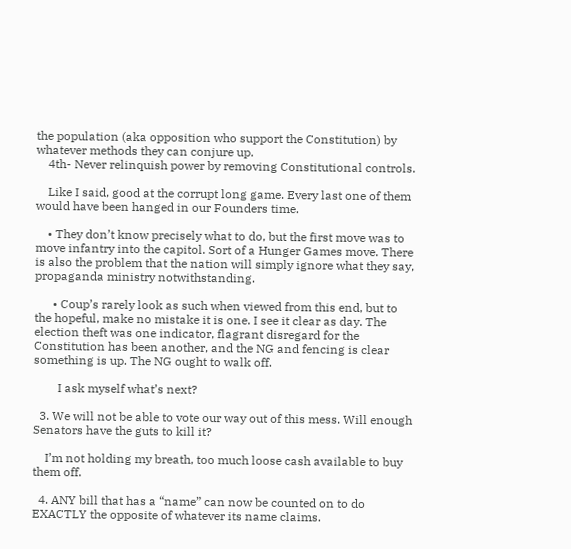the population (aka opposition who support the Constitution) by whatever methods they can conjure up.
    4th- Never relinquish power by removing Constitutional controls.

    Like I said, good at the corrupt long game. Every last one of them would have been hanged in our Founders time.

    • They don’t know precisely what to do, but the first move was to move infantry into the capitol. Sort of a Hunger Games move. There is also the problem that the nation will simply ignore what they say, propaganda ministry notwithstanding.

      • Coup’s rarely look as such when viewed from this end, but to the hopeful, make no mistake it is one. I see it clear as day. The election theft was one indicator, flagrant disregard for the Constitution has been another, and the NG and fencing is clear something is up. The NG ought to walk off.

        I ask myself what’s next?

  3. We will not be able to vote our way out of this mess. Will enough Senators have the guts to kill it?

    I’m not holding my breath, too much loose cash available to buy them off.

  4. ANY bill that has a “name” can now be counted on to do EXACTLY the opposite of whatever its name claims.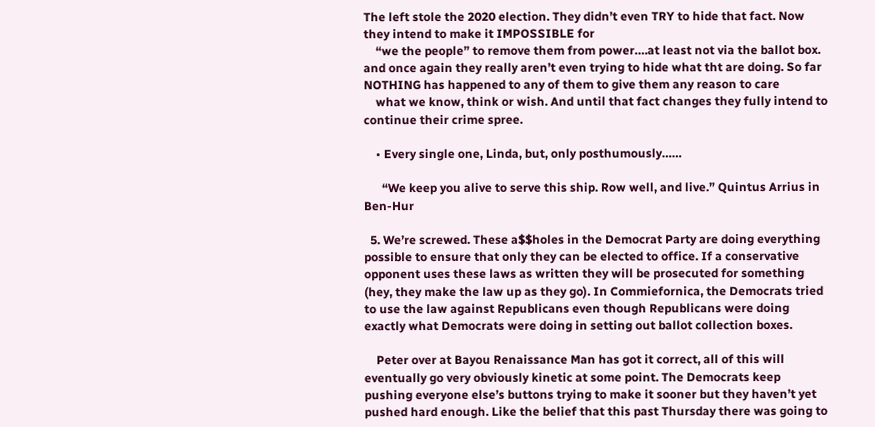The left stole the 2020 election. They didn’t even TRY to hide that fact. Now they intend to make it IMPOSSIBLE for
    “we the people” to remove them from power….at least not via the ballot box. and once again they really aren’t even trying to hide what tht are doing. So far NOTHING has happened to any of them to give them any reason to care
    what we know, think or wish. And until that fact changes they fully intend to continue their crime spree.

    • Every single one, Linda, but, only posthumously……

      “We keep you alive to serve this ship. Row well, and live.” Quintus Arrius in Ben-Hur

  5. We’re screwed. These a$$holes in the Democrat Party are doing everything possible to ensure that only they can be elected to office. If a conservative opponent uses these laws as written they will be prosecuted for something (hey, they make the law up as they go). In Commiefornica, the Democrats tried to use the law against Republicans even though Republicans were doing exactly what Democrats were doing in setting out ballot collection boxes.

    Peter over at Bayou Renaissance Man has got it correct, all of this will eventually go very obviously kinetic at some point. The Democrats keep pushing everyone else’s buttons trying to make it sooner but they haven’t yet pushed hard enough. Like the belief that this past Thursday there was going to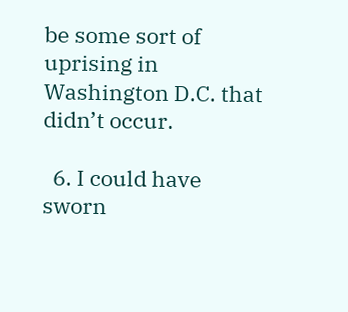be some sort of uprising in Washington D.C. that didn’t occur.

  6. I could have sworn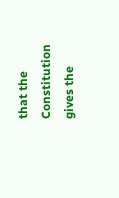that the Constitution gives the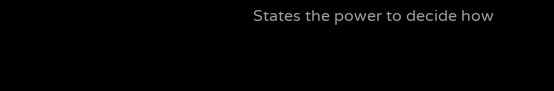States the power to decide how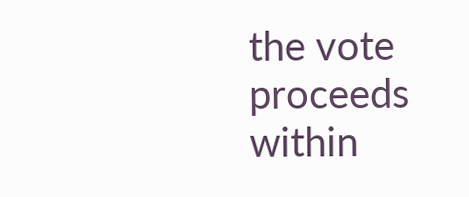the vote proceeds within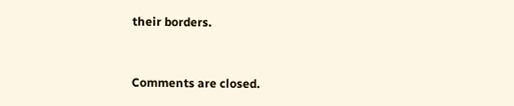their borders.


Comments are closed.